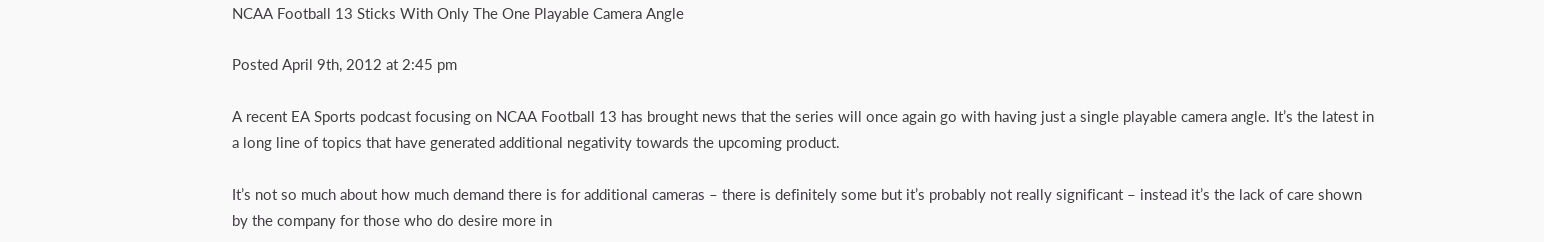NCAA Football 13 Sticks With Only The One Playable Camera Angle

Posted April 9th, 2012 at 2:45 pm

A recent EA Sports podcast focusing on NCAA Football 13 has brought news that the series will once again go with having just a single playable camera angle. It’s the latest in a long line of topics that have generated additional negativity towards the upcoming product.

It’s not so much about how much demand there is for additional cameras – there is definitely some but it’s probably not really significant – instead it’s the lack of care shown by the company for those who do desire more in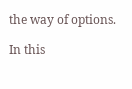the way of options.

In this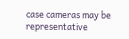case cameras may be representative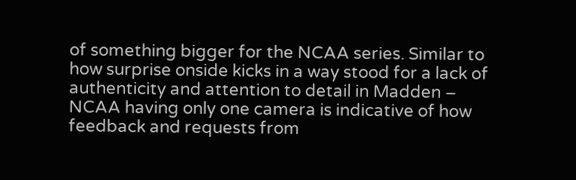of something bigger for the NCAA series. Similar to how surprise onside kicks in a way stood for a lack of authenticity and attention to detail in Madden – NCAA having only one camera is indicative of how feedback and requests from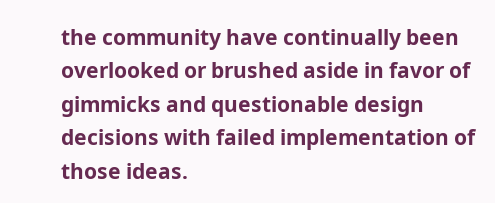the community have continually been overlooked or brushed aside in favor of gimmicks and questionable design decisions with failed implementation of those ideas.